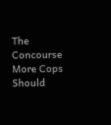The Concourse More Cops Should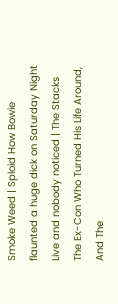Smoke Weed | Sploid How Bowie flaunted a huge dick on Saturday Night Live and nobody noticed | The Stacks The Ex-Con Who Turned His Life Around, And The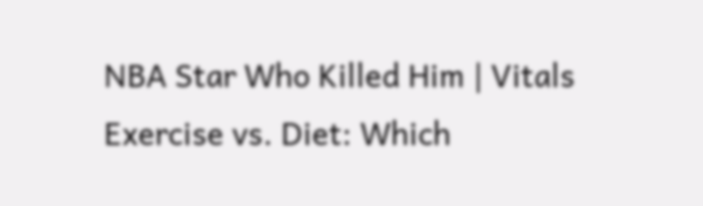NBA Star Who Killed Him | Vitals Exercise vs. Diet: Which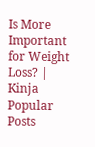Is More Important for Weight Loss? | Kinja Popular Posts